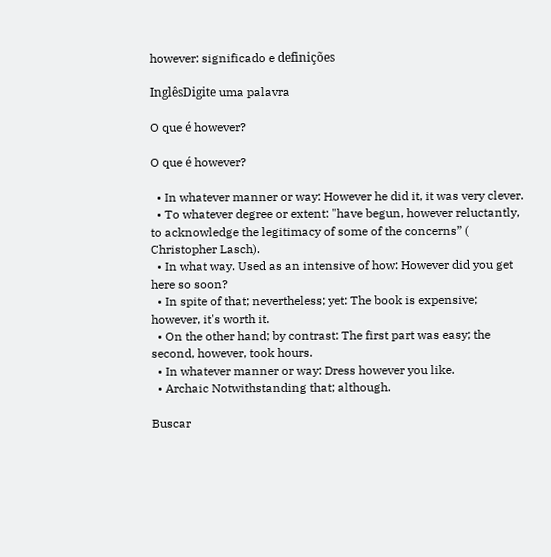however: significado e definições

InglêsDigite uma palavra

O que é however?

O que é however?

  • In whatever manner or way: However he did it, it was very clever.
  • To whatever degree or extent: "have begun, however reluctantly, to acknowledge the legitimacy of some of the concerns” ( Christopher Lasch).
  • In what way. Used as an intensive of how: However did you get here so soon?
  • In spite of that; nevertheless; yet: The book is expensive; however, it's worth it.
  • On the other hand; by contrast: The first part was easy; the second, however, took hours.
  • In whatever manner or way: Dress however you like.
  • Archaic Notwithstanding that; although.

Buscar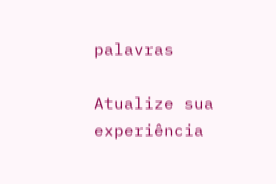palavras

Atualize sua experiência